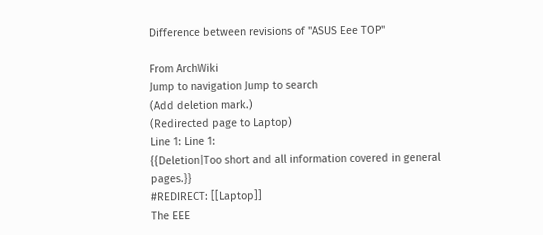Difference between revisions of "ASUS Eee TOP"

From ArchWiki
Jump to navigation Jump to search
(Add deletion mark.)
(Redirected page to Laptop)
Line 1: Line 1:
{{Deletion|Too short and all information covered in general pages.}}
#REDIRECT: [[Laptop]]
The EEE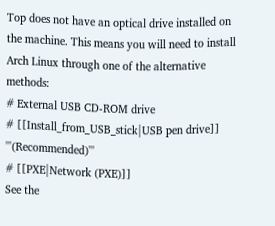Top does not have an optical drive installed on the machine. This means you will need to install Arch Linux through one of the alternative methods:
# External USB CD-ROM drive
# [[Install_from_USB_stick|USB pen drive]] '''(Recommended)'''
# [[PXE|Network (PXE)]]
See the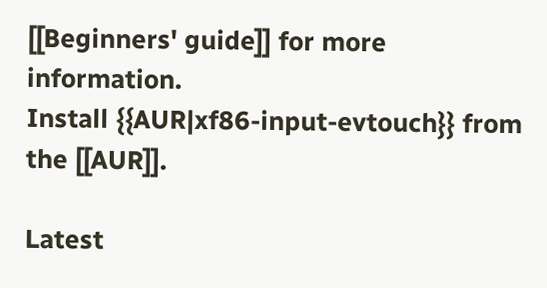[[Beginners' guide]] for more information.
Install {{AUR|xf86-input-evtouch}} from the [[AUR]].

Latest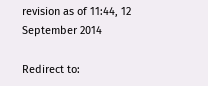revision as of 11:44, 12 September 2014

Redirect to: